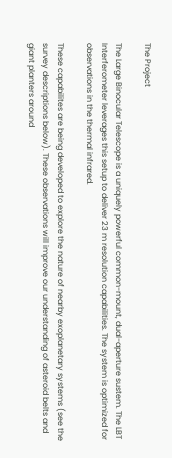The Project

The Large Binocular Telescope is a uniquely powerful common-mount, dual-aperture sustem. The LBT Interferometer leverages this setup to deliver 23 m resolution capabilities. The system is optimized for observations in the thermal infrared.

These capabilites are being developed to explore the nature of nearby exoplanetary systems (see the survey descriptions below). These observations will improve our understanding of asteroid belts and giant planters around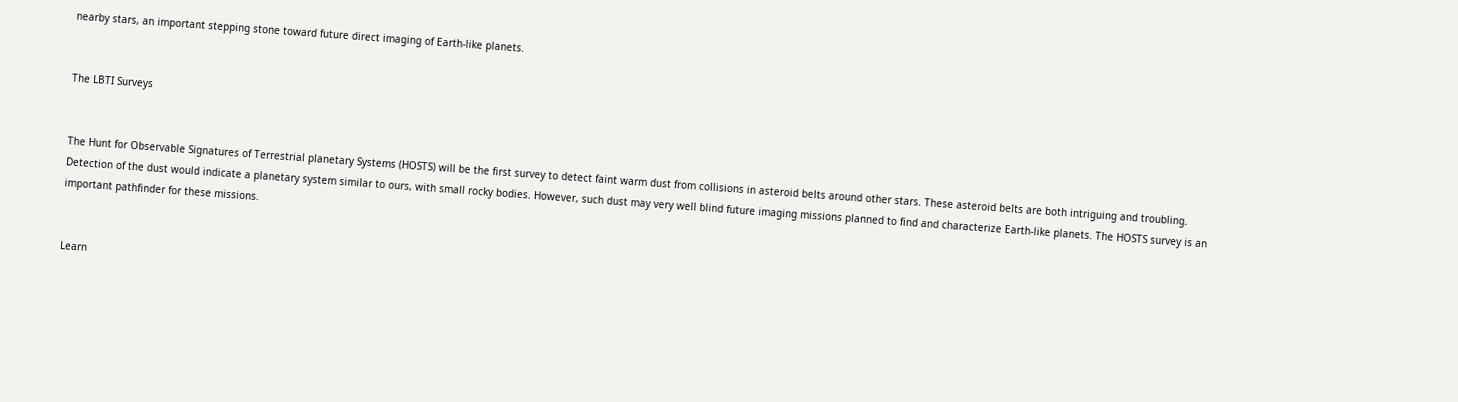nearby stars, an important stepping stone toward future direct imaging of Earth-like planets.


The LBTI Surveys


The Hunt for Observable Signatures of Terrestrial planetary Systems (HOSTS) will be the first survey to detect faint warm dust from collisions in asteroid belts around other stars. These asteroid belts are both intriguing and troubling. Detection of the dust would indicate a planetary system similar to ours, with small rocky bodies. However, such dust may very well blind future imaging missions planned to find and characterize Earth-like planets. The HOSTS survey is an important pathfinder for these missions.


Learn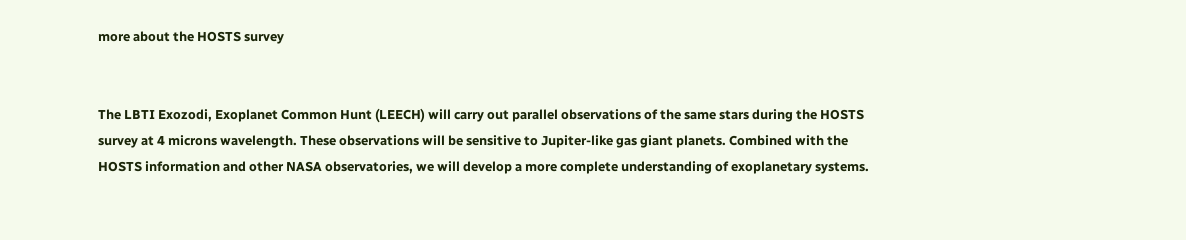more about the HOSTS survey


The LBTI Exozodi, Exoplanet Common Hunt (LEECH) will carry out parallel observations of the same stars during the HOSTS survey at 4 microns wavelength. These observations will be sensitive to Jupiter-like gas giant planets. Combined with the HOSTS information and other NASA observatories, we will develop a more complete understanding of exoplanetary systems.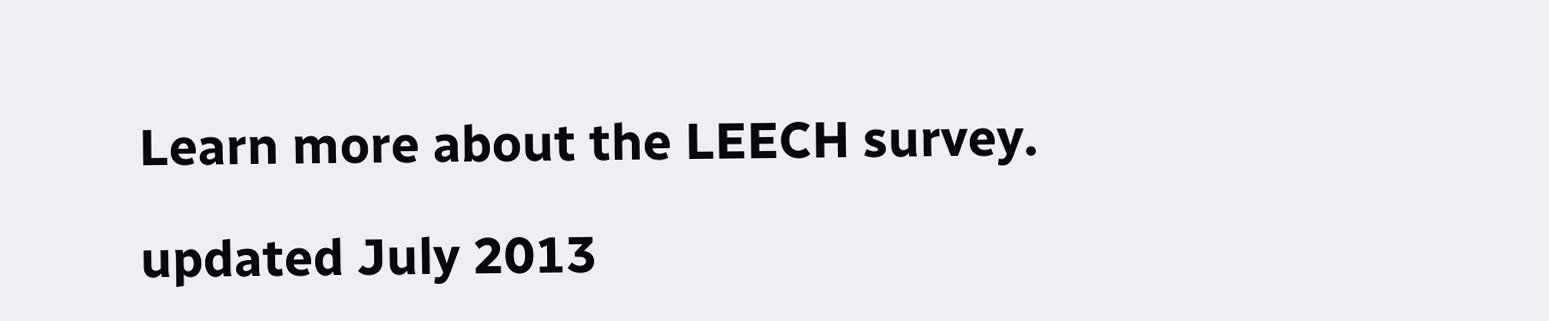Learn more about the LEECH survey.

updated July 2013